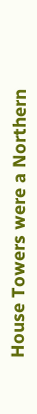House Towers were a Northern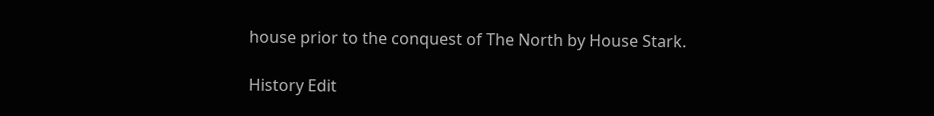house prior to the conquest of The North by House Stark.

History Edit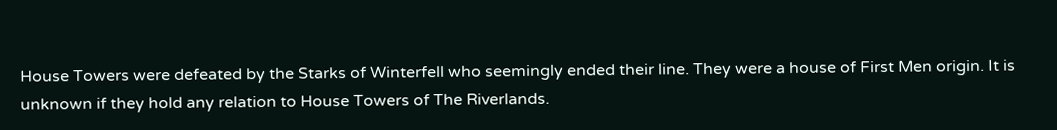House Towers were defeated by the Starks of Winterfell who seemingly ended their line. They were a house of First Men origin. It is unknown if they hold any relation to House Towers of The Riverlands.